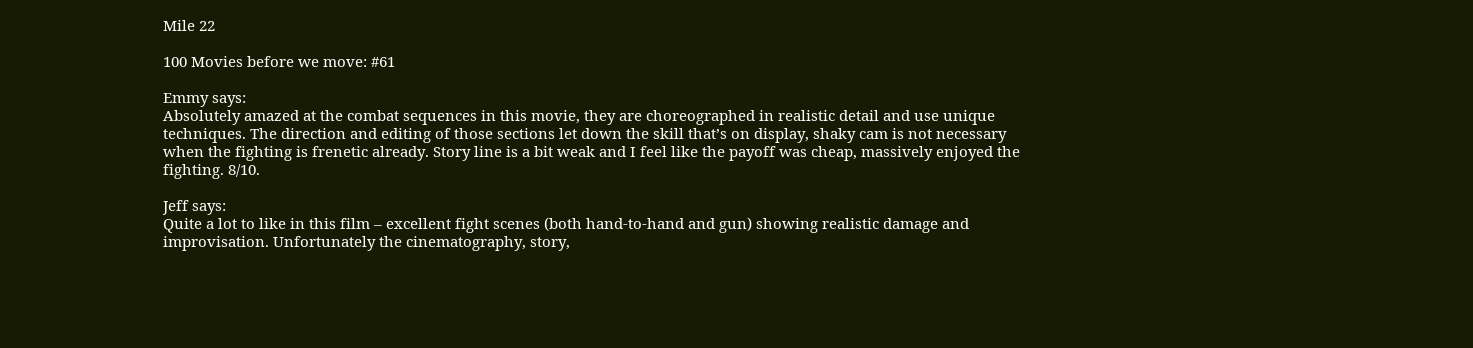Mile 22

100 Movies before we move: #61

Emmy says:
Absolutely amazed at the combat sequences in this movie, they are choreographed in realistic detail and use unique techniques. The direction and editing of those sections let down the skill that’s on display, shaky cam is not necessary when the fighting is frenetic already. Story line is a bit weak and I feel like the payoff was cheap, massively enjoyed the fighting. 8/10.

Jeff says:
Quite a lot to like in this film – excellent fight scenes (both hand-to-hand and gun) showing realistic damage and improvisation. Unfortunately the cinematography, story,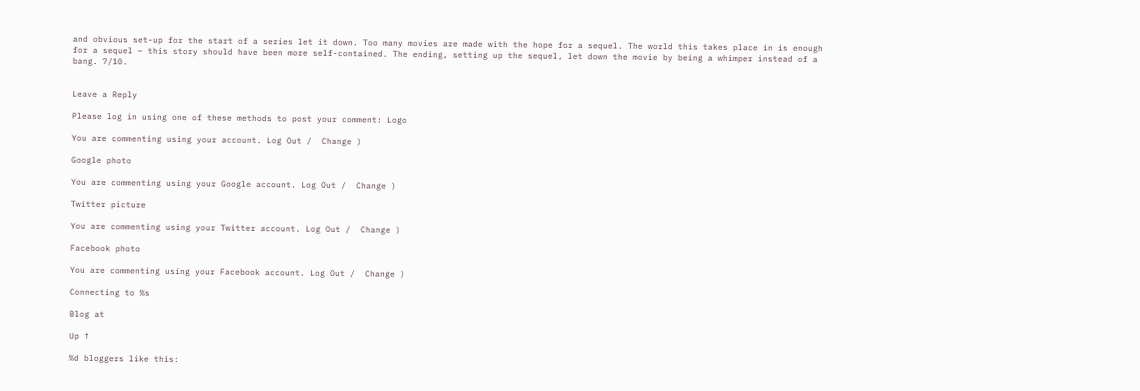and obvious set-up for the start of a series let it down. Too many movies are made with the hope for a sequel. The world this takes place in is enough for a sequel – this story should have been more self-contained. The ending, setting up the sequel, let down the movie by being a whimper instead of a bang. 7/10.


Leave a Reply

Please log in using one of these methods to post your comment: Logo

You are commenting using your account. Log Out /  Change )

Google photo

You are commenting using your Google account. Log Out /  Change )

Twitter picture

You are commenting using your Twitter account. Log Out /  Change )

Facebook photo

You are commenting using your Facebook account. Log Out /  Change )

Connecting to %s

Blog at

Up ↑

%d bloggers like this: